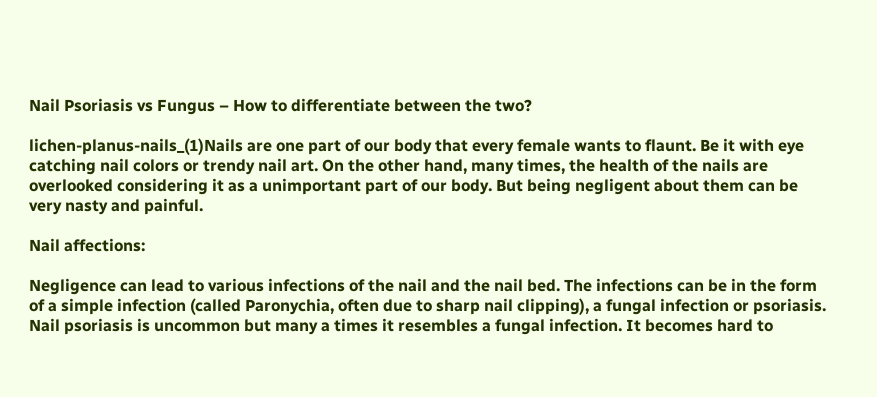Nail Psoriasis vs Fungus – How to differentiate between the two?

lichen-planus-nails_(1)Nails are one part of our body that every female wants to flaunt. Be it with eye catching nail colors or trendy nail art. On the other hand, many times, the health of the nails are overlooked considering it as a unimportant part of our body. But being negligent about them can be very nasty and painful.

Nail affections:

Negligence can lead to various infections of the nail and the nail bed. The infections can be in the form of a simple infection (called Paronychia, often due to sharp nail clipping), a fungal infection or psoriasis. Nail psoriasis is uncommon but many a times it resembles a fungal infection. It becomes hard to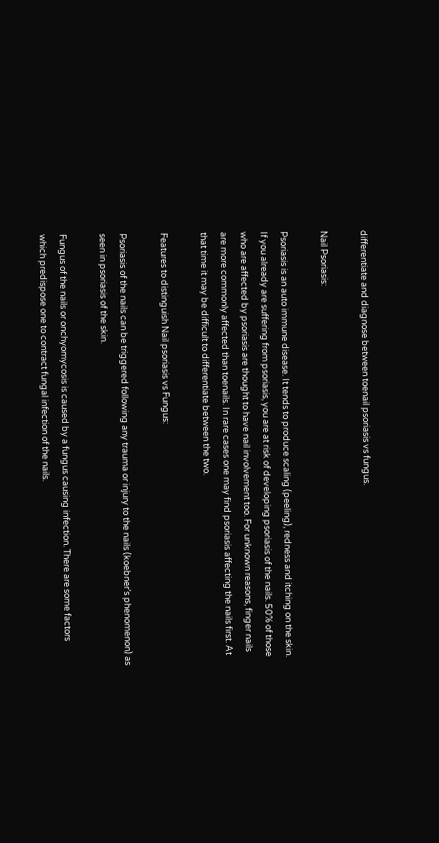differentiate and diagnose between toenail psoriasis vs fungus.

Nail Psoriasis:

Psoriasis is an auto immune disease. It tends to produce scaling (peeling), redness and itching on the skin. If you already are suffering from psoriasis, you are at risk of developing psoriasis of the nails. 50% of those who are affected by psoriasis are thought to have nail involvement too. For unknown reasons, finger nails are more commonly affected than toenails. In rare cases one may find psoriasis affecting the nails first. At that time it may be difficult to differentiate between the two.

Features to distinguish Nail psoriasis vs Fungus:

Psoriasis of the nails can be triggered following any trauma or injury to the nails (koebner’s phenomenon) as seen in psoriasis of the skin.

Fungus of the nails or onchyomycosis is caused by a fungus causing infection. There are some factors which predispose one to contract fungal infection of the nails.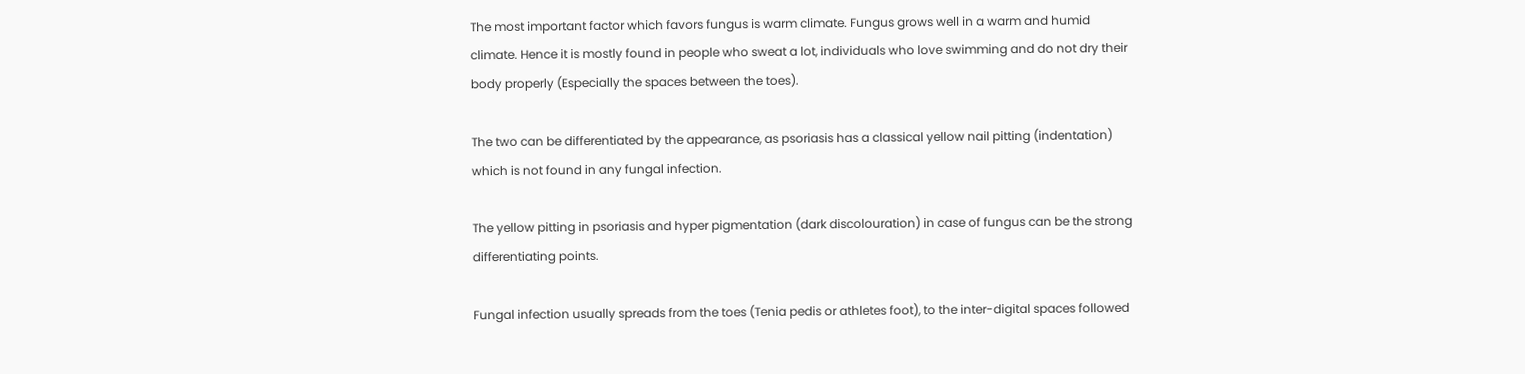The most important factor which favors fungus is warm climate. Fungus grows well in a warm and humid climate. Hence it is mostly found in people who sweat a lot, individuals who love swimming and do not dry their body properly (Especially the spaces between the toes).

The two can be differentiated by the appearance, as psoriasis has a classical yellow nail pitting (indentation) which is not found in any fungal infection.

The yellow pitting in psoriasis and hyper pigmentation (dark discolouration) in case of fungus can be the strong differentiating points.

Fungal infection usually spreads from the toes (Tenia pedis or athletes foot), to the inter-digital spaces followed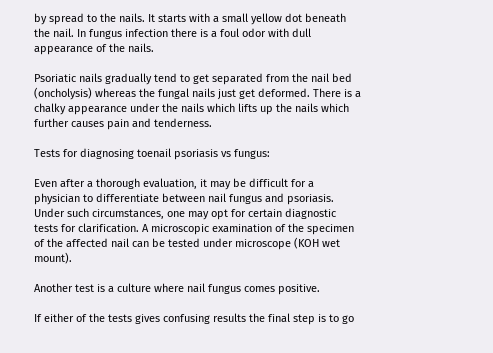by spread to the nails. It starts with a small yellow dot beneath the nail. In fungus infection there is a foul odor with dull appearance of the nails.

Psoriatic nails gradually tend to get separated from the nail bed (oncholysis) whereas the fungal nails just get deformed. There is a chalky appearance under the nails which lifts up the nails which further causes pain and tenderness.

Tests for diagnosing toenail psoriasis vs fungus:

Even after a thorough evaluation, it may be difficult for a physician to differentiate between nail fungus and psoriasis. Under such circumstances, one may opt for certain diagnostic tests for clarification. A microscopic examination of the specimen of the affected nail can be tested under microscope (KOH wet mount).

Another test is a culture where nail fungus comes positive.

If either of the tests gives confusing results the final step is to go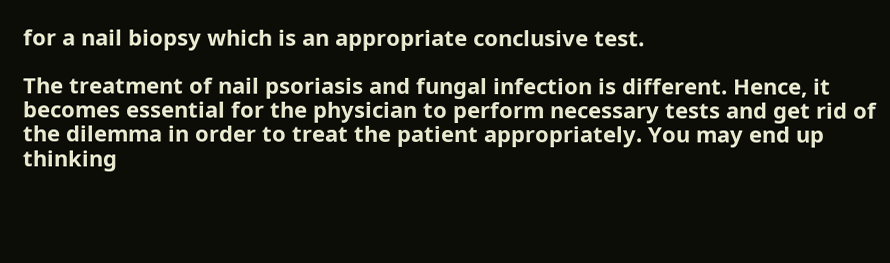for a nail biopsy which is an appropriate conclusive test.

The treatment of nail psoriasis and fungal infection is different. Hence, it becomes essential for the physician to perform necessary tests and get rid of the dilemma in order to treat the patient appropriately. You may end up thinking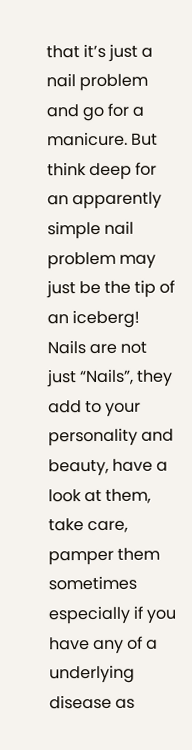that it’s just a nail problem and go for a manicure. But think deep for an apparently simple nail problem may just be the tip of an iceberg! Nails are not just “Nails”, they add to your personality and beauty, have a look at them, take care, pamper them sometimes especially if you have any of a underlying disease as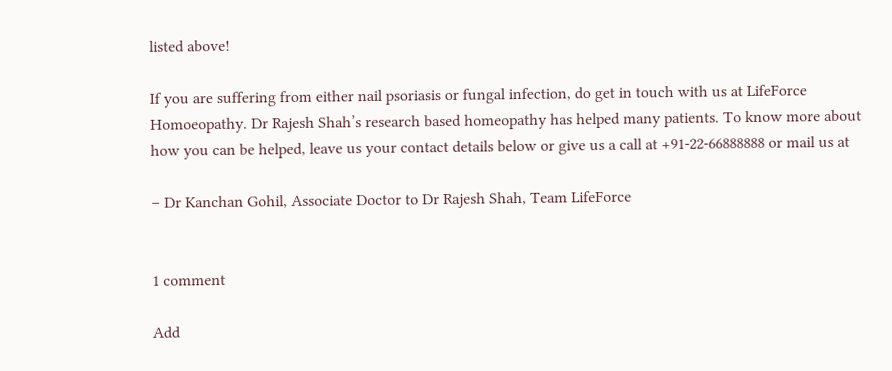listed above!

If you are suffering from either nail psoriasis or fungal infection, do get in touch with us at LifeForce Homoeopathy. Dr Rajesh Shah’s research based homeopathy has helped many patients. To know more about how you can be helped, leave us your contact details below or give us a call at +91-22-66888888 or mail us at

– Dr Kanchan Gohil, Associate Doctor to Dr Rajesh Shah, Team LifeForce


1 comment

Add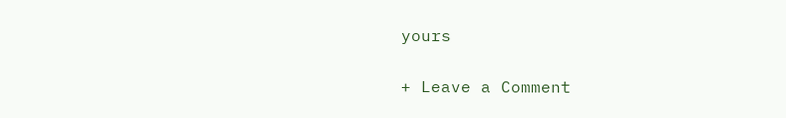yours

+ Leave a Comment